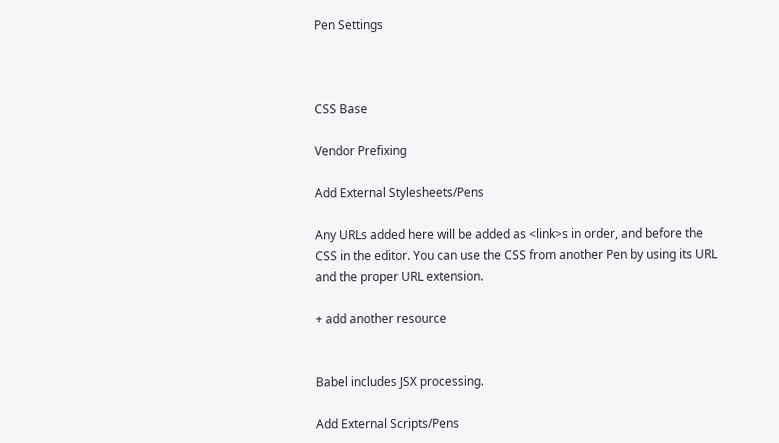Pen Settings



CSS Base

Vendor Prefixing

Add External Stylesheets/Pens

Any URLs added here will be added as <link>s in order, and before the CSS in the editor. You can use the CSS from another Pen by using its URL and the proper URL extension.

+ add another resource


Babel includes JSX processing.

Add External Scripts/Pens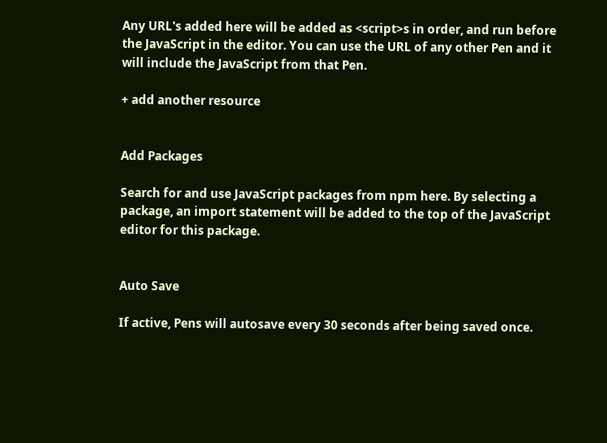Any URL's added here will be added as <script>s in order, and run before the JavaScript in the editor. You can use the URL of any other Pen and it will include the JavaScript from that Pen.

+ add another resource


Add Packages

Search for and use JavaScript packages from npm here. By selecting a package, an import statement will be added to the top of the JavaScript editor for this package.


Auto Save

If active, Pens will autosave every 30 seconds after being saved once.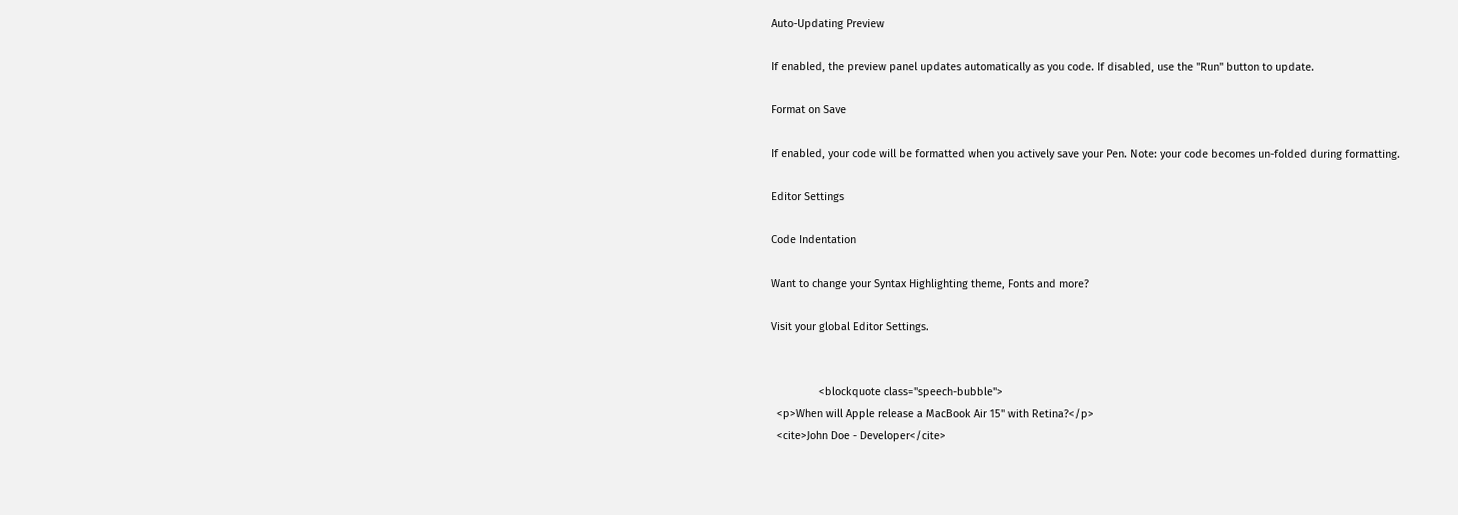Auto-Updating Preview

If enabled, the preview panel updates automatically as you code. If disabled, use the "Run" button to update.

Format on Save

If enabled, your code will be formatted when you actively save your Pen. Note: your code becomes un-folded during formatting.

Editor Settings

Code Indentation

Want to change your Syntax Highlighting theme, Fonts and more?

Visit your global Editor Settings.


                <blockquote class="speech-bubble">
  <p>When will Apple release a MacBook Air 15" with Retina?</p>
  <cite>John Doe - Developer</cite>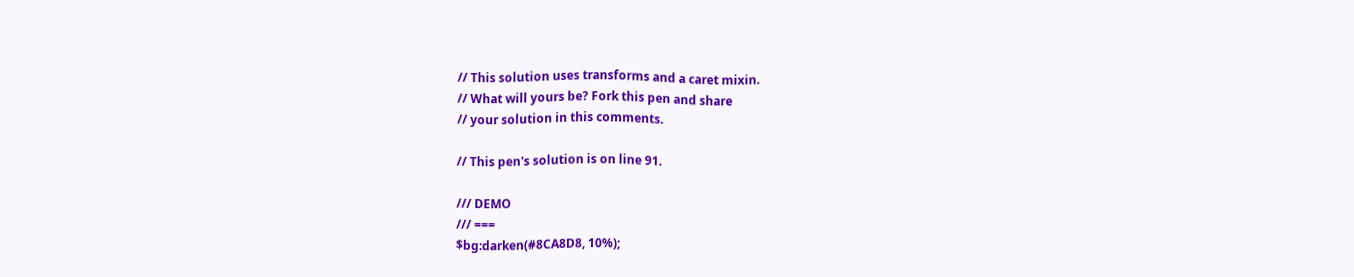// This solution uses transforms and a caret mixin.
// What will yours be? Fork this pen and share
// your solution in this comments.

// This pen's solution is on line 91.

/// DEMO
/// ===
$bg:darken(#8CA8D8, 10%);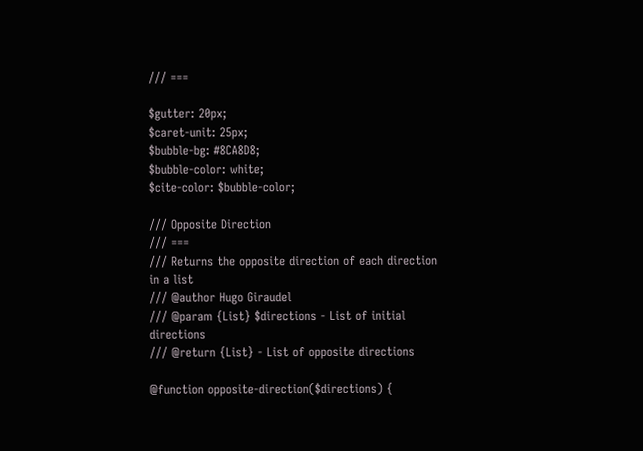/// ===

$gutter: 20px;
$caret-unit: 25px;
$bubble-bg: #8CA8D8;
$bubble-color: white;
$cite-color: $bubble-color;

/// Opposite Direction
/// ===
/// Returns the opposite direction of each direction in a list
/// @author Hugo Giraudel
/// @param {List} $directions - List of initial directions
/// @return {List} - List of opposite directions

@function opposite-direction($directions) {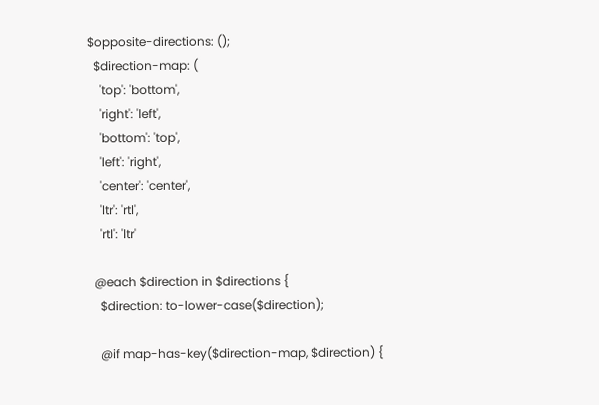$opposite-directions: ();
  $direction-map: (
    'top': 'bottom',
    'right': 'left',
    'bottom': 'top',
    'left': 'right',
    'center': 'center',
    'ltr': 'rtl',
    'rtl': 'ltr'

  @each $direction in $directions {
    $direction: to-lower-case($direction);

    @if map-has-key($direction-map, $direction) {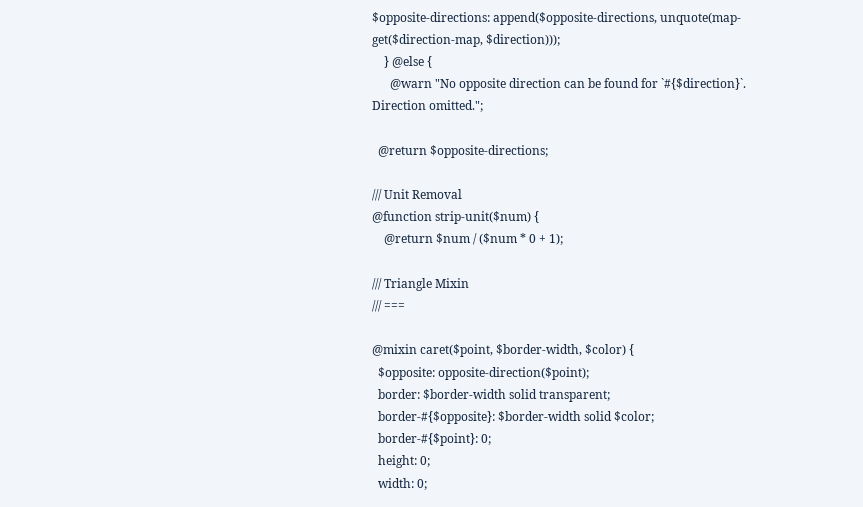$opposite-directions: append($opposite-directions, unquote(map-get($direction-map, $direction)));
    } @else {
      @warn "No opposite direction can be found for `#{$direction}`. Direction omitted.";

  @return $opposite-directions;

/// Unit Removal
@function strip-unit($num) {
    @return $num / ($num * 0 + 1);

/// Triangle Mixin
/// ===

@mixin caret($point, $border-width, $color) {
  $opposite: opposite-direction($point);
  border: $border-width solid transparent;
  border-#{$opposite}: $border-width solid $color;
  border-#{$point}: 0;
  height: 0;
  width: 0;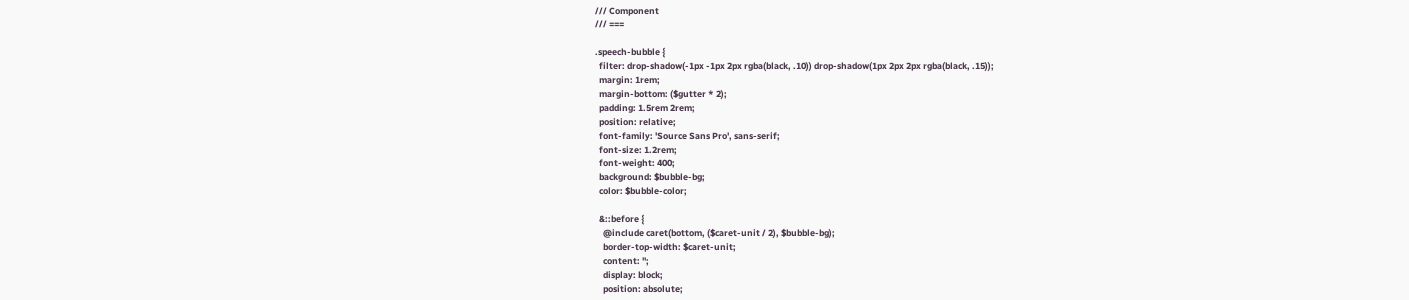/// Component
/// ===

.speech-bubble {
  filter: drop-shadow(-1px -1px 2px rgba(black, .10)) drop-shadow(1px 2px 2px rgba(black, .15));
  margin: 1rem;
  margin-bottom: ($gutter * 2);
  padding: 1.5rem 2rem;
  position: relative;
  font-family: 'Source Sans Pro', sans-serif;
  font-size: 1.2rem;
  font-weight: 400;
  background: $bubble-bg;
  color: $bubble-color;

  &::before {
    @include caret(bottom, ($caret-unit / 2), $bubble-bg);
    border-top-width: $caret-unit;
    content: '';
    display: block;
    position: absolute;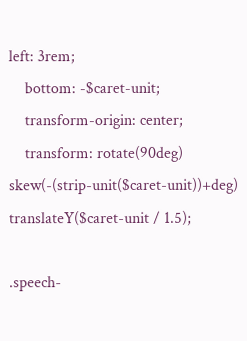left: 3rem;
    bottom: -$caret-unit;
    transform-origin: center;
    transform: rotate(90deg) skew(-(strip-unit($caret-unit))+deg) translateY($caret-unit / 1.5);

.speech-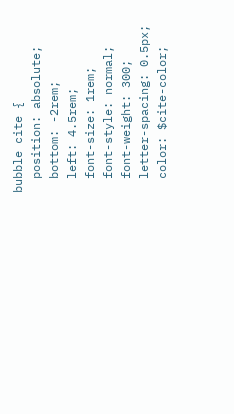bubble cite {
  position: absolute;
  bottom: -2rem;
  left: 4.5rem;
  font-size: 1rem;
  font-style: normal;
  font-weight: 300;
  letter-spacing: 0.5px;
  color: $cite-color;